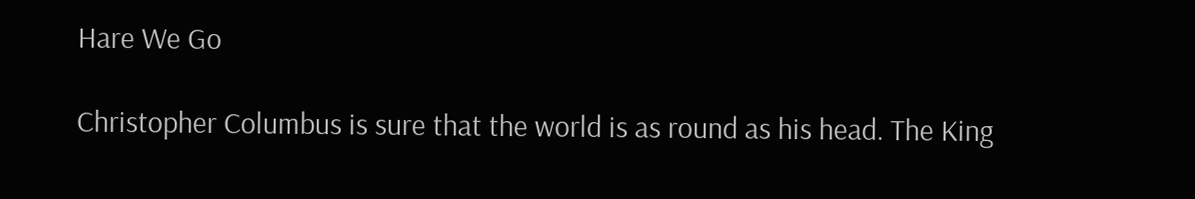Hare We Go

Christopher Columbus is sure that the world is as round as his head. The King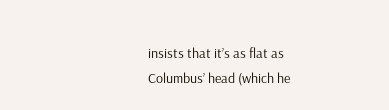insists that it’s as flat as Columbus’ head (which he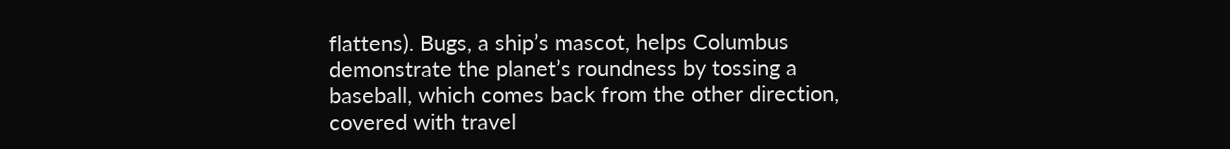flattens). Bugs, a ship’s mascot, helps Columbus demonstrate the planet’s roundness by tossing a baseball, which comes back from the other direction, covered with travel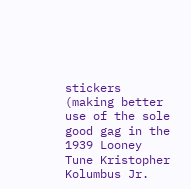stickers (making better use of the sole good gag in the 1939 Looney Tune Kristopher Kolumbus Jr.